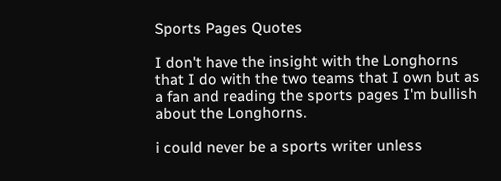Sports Pages Quotes

I don't have the insight with the Longhorns that I do with the two teams that I own but as a fan and reading the sports pages I'm bullish about the Longhorns.

i could never be a sports writer unless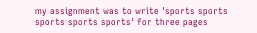my assignment was to write 'sports sports sports sports sports' for three pages